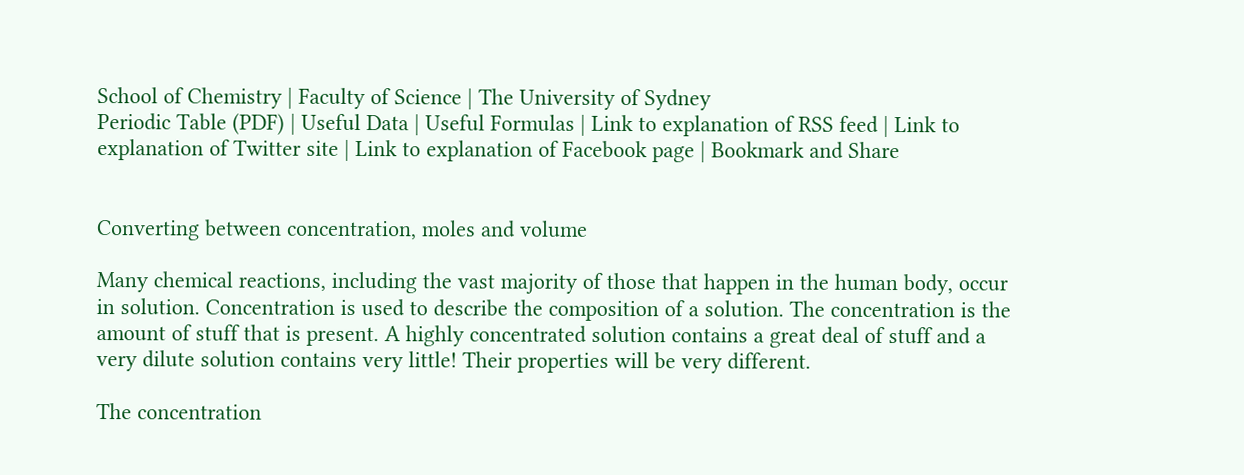School of Chemistry | Faculty of Science | The University of Sydney
Periodic Table (PDF) | Useful Data | Useful Formulas | Link to explanation of RSS feed | Link to explanation of Twitter site | Link to explanation of Facebook page | Bookmark and Share


Converting between concentration, moles and volume

Many chemical reactions, including the vast majority of those that happen in the human body, occur in solution. Concentration is used to describe the composition of a solution. The concentration is the amount of stuff that is present. A highly concentrated solution contains a great deal of stuff and a very dilute solution contains very little! Their properties will be very different.

The concentration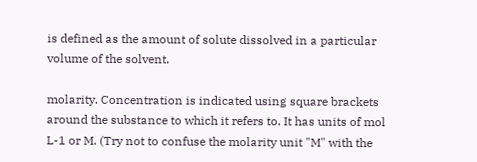is defined as the amount of solute dissolved in a particular volume of the solvent.

molarity. Concentration is indicated using square brackets around the substance to which it refers to. It has units of mol L-1 or M. (Try not to confuse the molarity unit "M" with the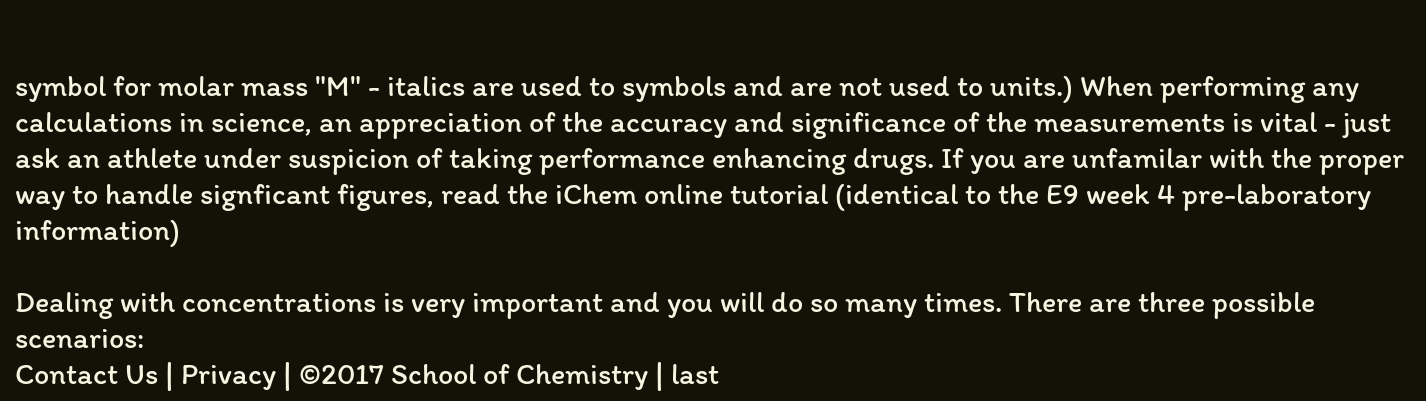symbol for molar mass "M" - italics are used to symbols and are not used to units.) When performing any calculations in science, an appreciation of the accuracy and significance of the measurements is vital - just ask an athlete under suspicion of taking performance enhancing drugs. If you are unfamilar with the proper way to handle signficant figures, read the iChem online tutorial (identical to the E9 week 4 pre-laboratory information)

Dealing with concentrations is very important and you will do so many times. There are three possible scenarios:
Contact Us | Privacy | ©2017 School of Chemistry | last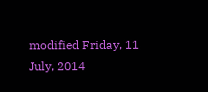modified Friday, 11 July, 2014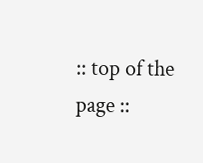:: top of the page ::